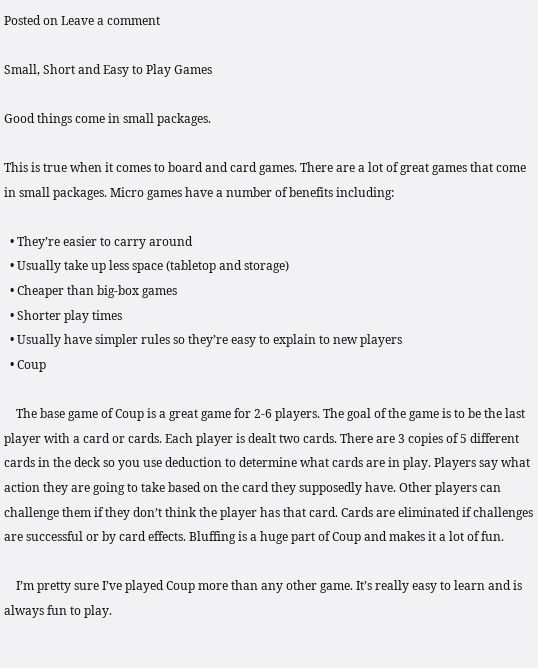Posted on Leave a comment

Small, Short and Easy to Play Games

Good things come in small packages.

This is true when it comes to board and card games. There are a lot of great games that come in small packages. Micro games have a number of benefits including:

  • They’re easier to carry around
  • Usually take up less space (tabletop and storage)
  • Cheaper than big-box games
  • Shorter play times
  • Usually have simpler rules so they’re easy to explain to new players
  • Coup

    The base game of Coup is a great game for 2-6 players. The goal of the game is to be the last player with a card or cards. Each player is dealt two cards. There are 3 copies of 5 different cards in the deck so you use deduction to determine what cards are in play. Players say what action they are going to take based on the card they supposedly have. Other players can challenge them if they don’t think the player has that card. Cards are eliminated if challenges are successful or by card effects. Bluffing is a huge part of Coup and makes it a lot of fun.

    I’m pretty sure I’ve played Coup more than any other game. It’s really easy to learn and is always fun to play.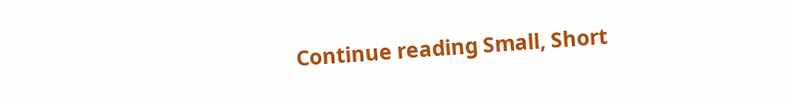Continue reading Small, Short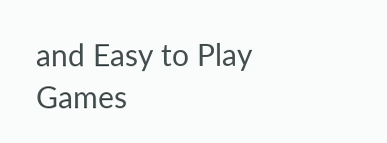and Easy to Play Games